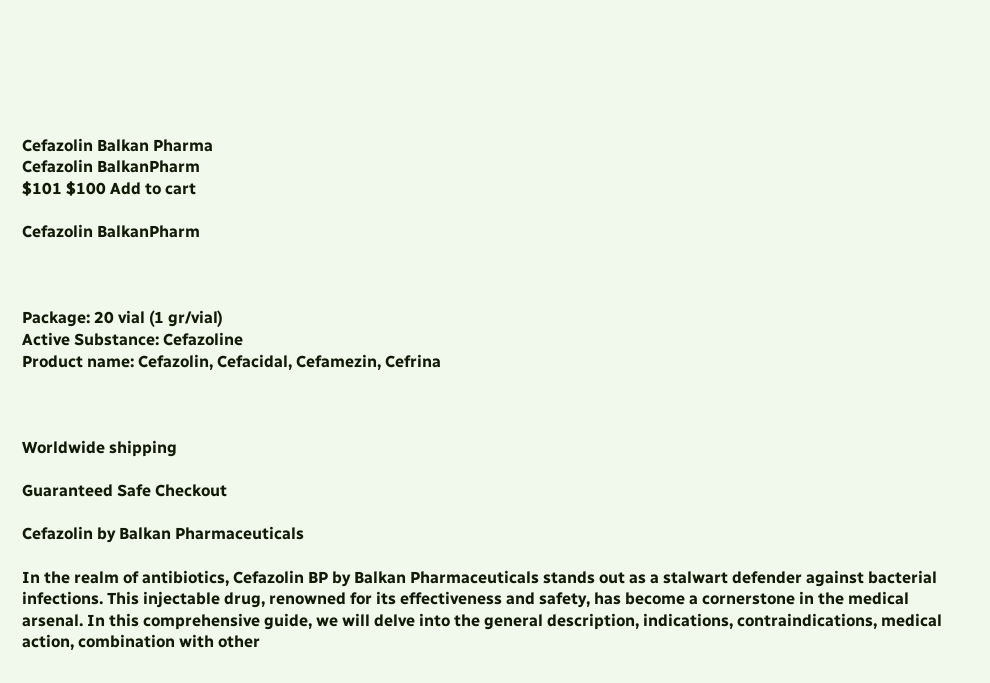Cefazolin Balkan Pharma
Cefazolin BalkanPharm
$101 $100 Add to cart

Cefazolin BalkanPharm



Package: 20 vial (1 gr/vial)
Active Substance: Cefazoline
Product name: Cefazolin, Cefacidal, Cefamezin, Cefrina



Worldwide shipping

Guaranteed Safe Checkout

Cefazolin by Balkan Pharmaceuticals

In the realm of antibiotics, Cefazolin BP by Balkan Pharmaceuticals stands out as a stalwart defender against bacterial infections. This injectable drug, renowned for its effectiveness and safety, has become a cornerstone in the medical arsenal. In this comprehensive guide, we will delve into the general description, indications, contraindications, medical action, combination with other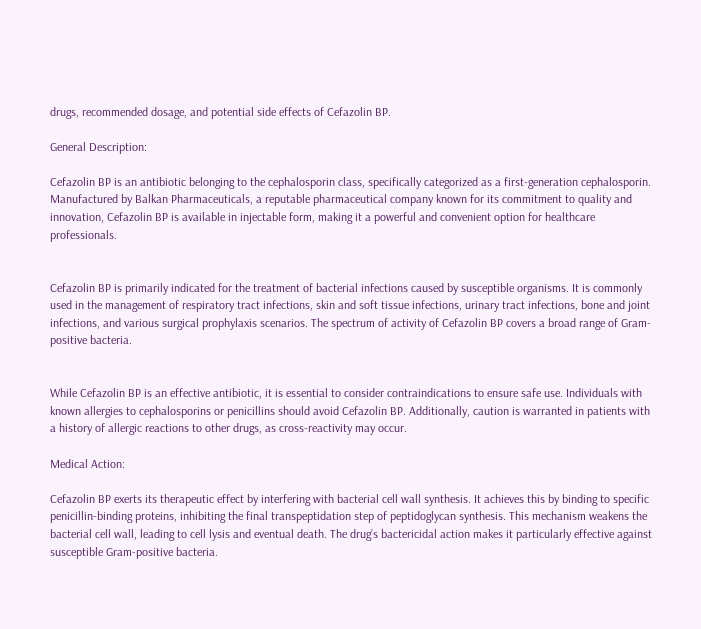drugs, recommended dosage, and potential side effects of Cefazolin BP.

General Description:

Cefazolin BP is an antibiotic belonging to the cephalosporin class, specifically categorized as a first-generation cephalosporin. Manufactured by Balkan Pharmaceuticals, a reputable pharmaceutical company known for its commitment to quality and innovation, Cefazolin BP is available in injectable form, making it a powerful and convenient option for healthcare professionals.


Cefazolin BP is primarily indicated for the treatment of bacterial infections caused by susceptible organisms. It is commonly used in the management of respiratory tract infections, skin and soft tissue infections, urinary tract infections, bone and joint infections, and various surgical prophylaxis scenarios. The spectrum of activity of Cefazolin BP covers a broad range of Gram-positive bacteria.


While Cefazolin BP is an effective antibiotic, it is essential to consider contraindications to ensure safe use. Individuals with known allergies to cephalosporins or penicillins should avoid Cefazolin BP. Additionally, caution is warranted in patients with a history of allergic reactions to other drugs, as cross-reactivity may occur.

Medical Action:

Cefazolin BP exerts its therapeutic effect by interfering with bacterial cell wall synthesis. It achieves this by binding to specific penicillin-binding proteins, inhibiting the final transpeptidation step of peptidoglycan synthesis. This mechanism weakens the bacterial cell wall, leading to cell lysis and eventual death. The drug’s bactericidal action makes it particularly effective against susceptible Gram-positive bacteria.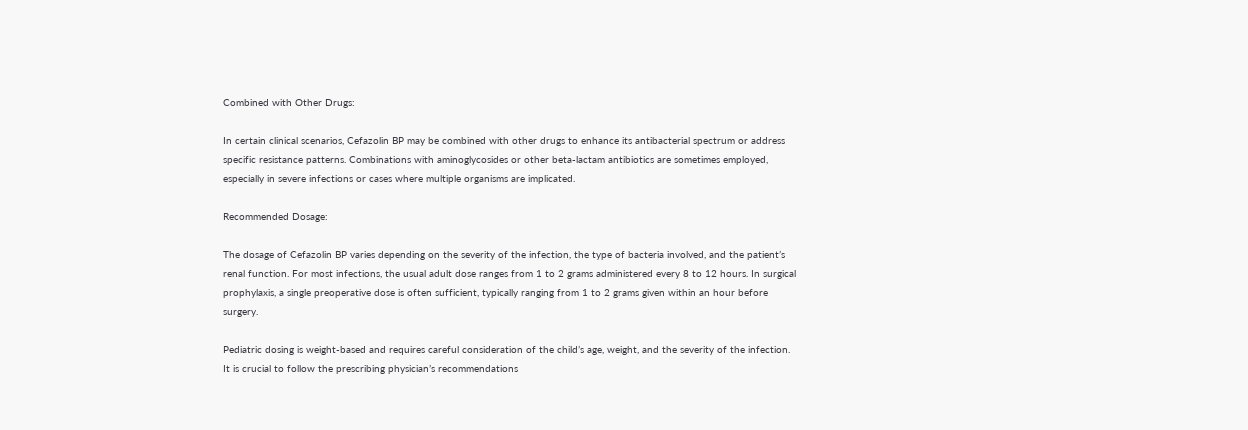Combined with Other Drugs:

In certain clinical scenarios, Cefazolin BP may be combined with other drugs to enhance its antibacterial spectrum or address specific resistance patterns. Combinations with aminoglycosides or other beta-lactam antibiotics are sometimes employed, especially in severe infections or cases where multiple organisms are implicated.

Recommended Dosage:

The dosage of Cefazolin BP varies depending on the severity of the infection, the type of bacteria involved, and the patient’s renal function. For most infections, the usual adult dose ranges from 1 to 2 grams administered every 8 to 12 hours. In surgical prophylaxis, a single preoperative dose is often sufficient, typically ranging from 1 to 2 grams given within an hour before surgery.

Pediatric dosing is weight-based and requires careful consideration of the child’s age, weight, and the severity of the infection. It is crucial to follow the prescribing physician’s recommendations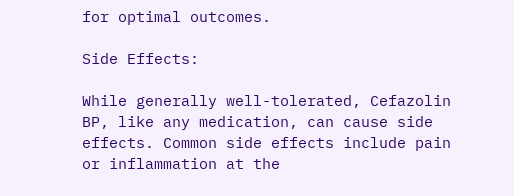for optimal outcomes.

Side Effects:

While generally well-tolerated, Cefazolin BP, like any medication, can cause side effects. Common side effects include pain or inflammation at the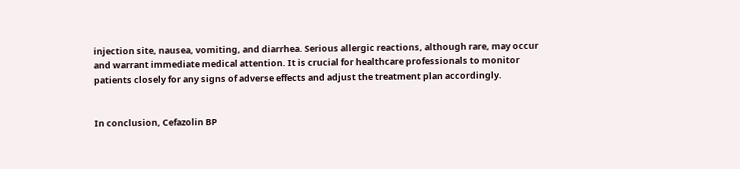injection site, nausea, vomiting, and diarrhea. Serious allergic reactions, although rare, may occur and warrant immediate medical attention. It is crucial for healthcare professionals to monitor patients closely for any signs of adverse effects and adjust the treatment plan accordingly.


In conclusion, Cefazolin BP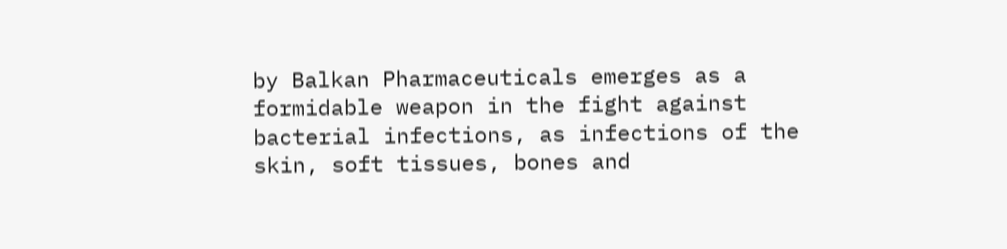by Balkan Pharmaceuticals emerges as a formidable weapon in the fight against bacterial infections, as infections of the skin, soft tissues, bones and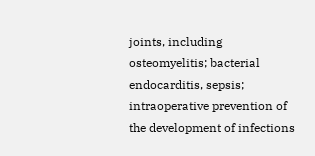joints, including osteomyelitis; bacterial endocarditis, sepsis; intraoperative prevention of the development of infections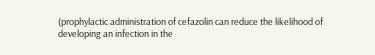(prophylactic administration of cefazolin can reduce the likelihood of developing an infection in the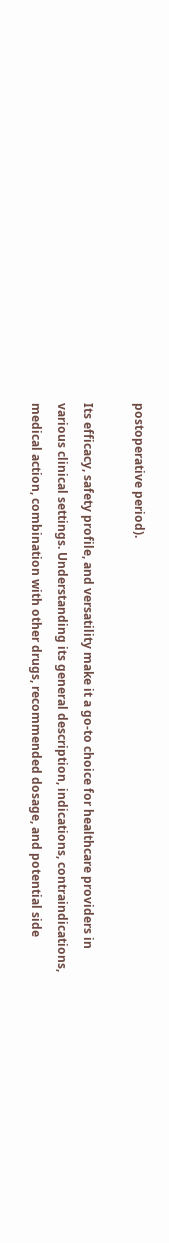postoperative period).

Its efficacy, safety profile, and versatility make it a go-to choice for healthcare providers in various clinical settings. Understanding its general description, indications, contraindications, medical action, combination with other drugs, recommended dosage, and potential side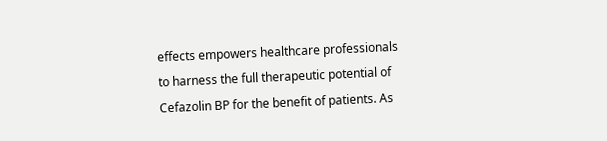effects empowers healthcare professionals to harness the full therapeutic potential of Cefazolin BP for the benefit of patients. As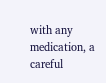with any medication, a careful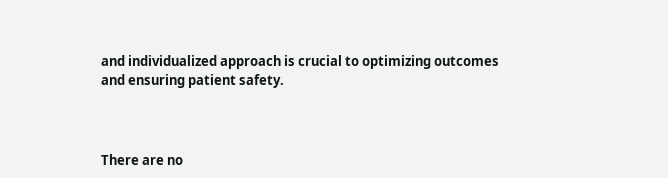and individualized approach is crucial to optimizing outcomes and ensuring patient safety.



There are no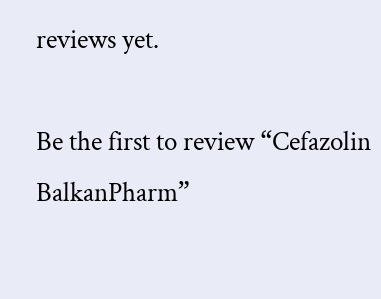reviews yet.

Be the first to review “Cefazolin BalkanPharm”